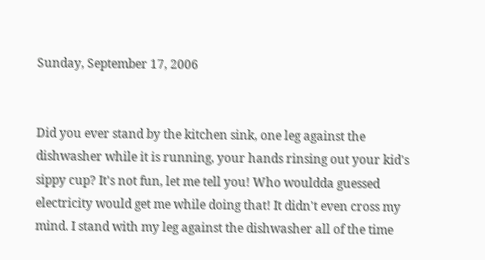Sunday, September 17, 2006


Did you ever stand by the kitchen sink, one leg against the dishwasher while it is running, your hands rinsing out your kid's sippy cup? It's not fun, let me tell you! Who wouldda guessed electricity would get me while doing that! It didn't even cross my mind. I stand with my leg against the dishwasher all of the time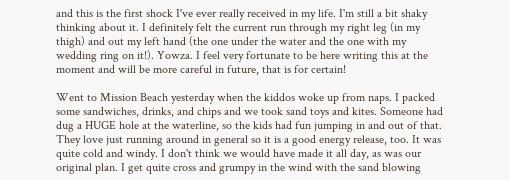and this is the first shock I've ever really received in my life. I'm still a bit shaky thinking about it. I definitely felt the current run through my right leg (in my thigh) and out my left hand (the one under the water and the one with my wedding ring on it!). Yowza. I feel very fortunate to be here writing this at the moment and will be more careful in future, that is for certain!

Went to Mission Beach yesterday when the kiddos woke up from naps. I packed some sandwiches, drinks, and chips and we took sand toys and kites. Someone had dug a HUGE hole at the waterline, so the kids had fun jumping in and out of that. They love just running around in general so it is a good energy release, too. It was quite cold and windy. I don't think we would have made it all day, as was our original plan. I get quite cross and grumpy in the wind with the sand blowing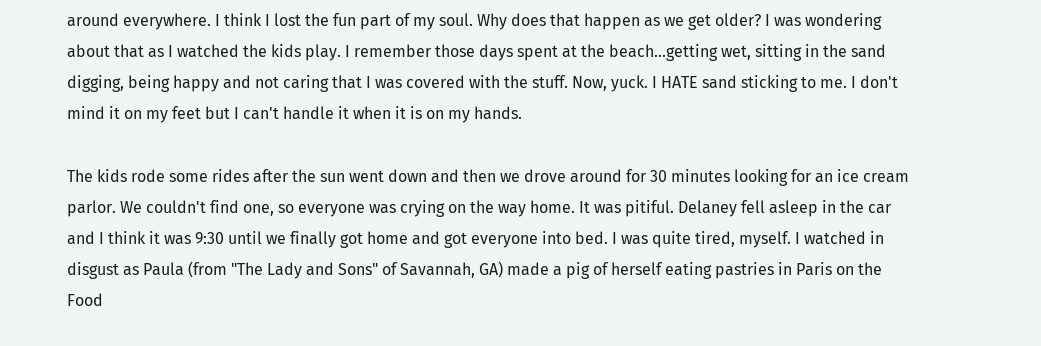around everywhere. I think I lost the fun part of my soul. Why does that happen as we get older? I was wondering about that as I watched the kids play. I remember those days spent at the beach...getting wet, sitting in the sand digging, being happy and not caring that I was covered with the stuff. Now, yuck. I HATE sand sticking to me. I don't mind it on my feet but I can't handle it when it is on my hands.

The kids rode some rides after the sun went down and then we drove around for 30 minutes looking for an ice cream parlor. We couldn't find one, so everyone was crying on the way home. It was pitiful. Delaney fell asleep in the car and I think it was 9:30 until we finally got home and got everyone into bed. I was quite tired, myself. I watched in disgust as Paula (from "The Lady and Sons" of Savannah, GA) made a pig of herself eating pastries in Paris on the Food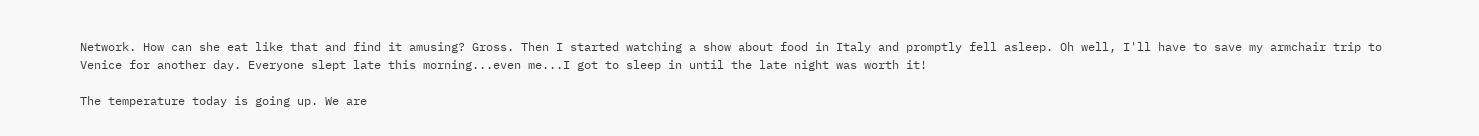Network. How can she eat like that and find it amusing? Gross. Then I started watching a show about food in Italy and promptly fell asleep. Oh well, I'll have to save my armchair trip to Venice for another day. Everyone slept late this morning...even me...I got to sleep in until the late night was worth it!

The temperature today is going up. We are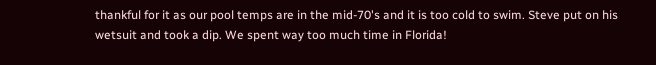thankful for it as our pool temps are in the mid-70's and it is too cold to swim. Steve put on his wetsuit and took a dip. We spent way too much time in Florida!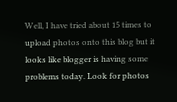Well, I have tried about 15 times to upload photos onto this blog but it looks like blogger is having some problems today. Look for photos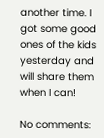another time. I got some good ones of the kids yesterday and will share them when I can!

No comments: